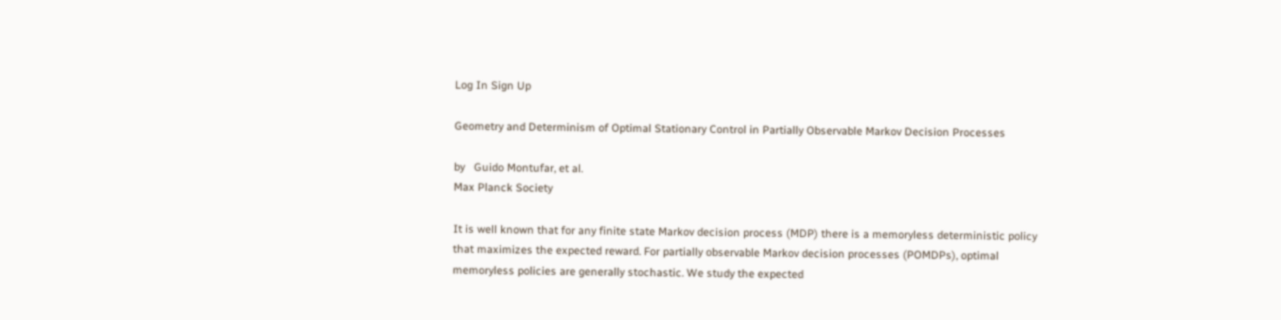Log In Sign Up

Geometry and Determinism of Optimal Stationary Control in Partially Observable Markov Decision Processes

by   Guido Montufar, et al.
Max Planck Society

It is well known that for any finite state Markov decision process (MDP) there is a memoryless deterministic policy that maximizes the expected reward. For partially observable Markov decision processes (POMDPs), optimal memoryless policies are generally stochastic. We study the expected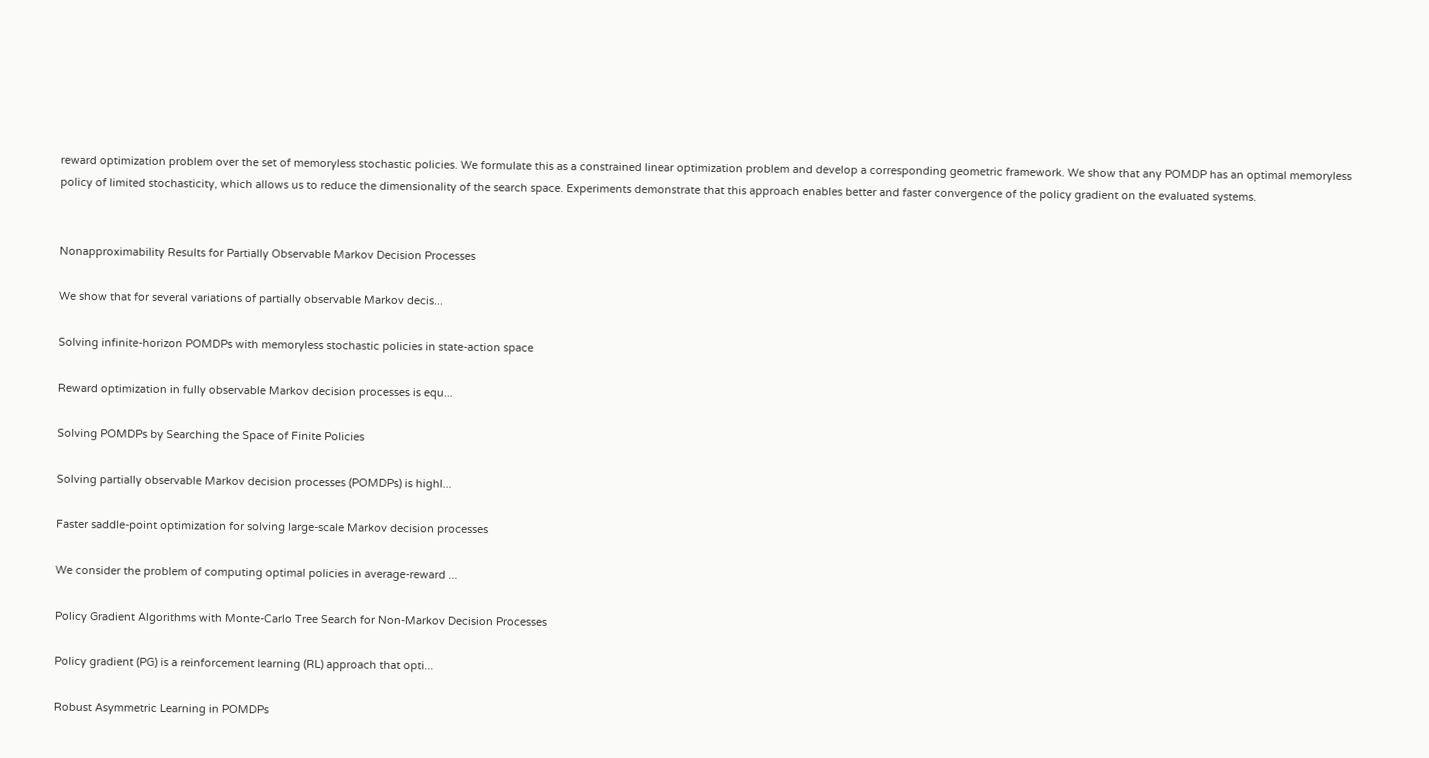reward optimization problem over the set of memoryless stochastic policies. We formulate this as a constrained linear optimization problem and develop a corresponding geometric framework. We show that any POMDP has an optimal memoryless policy of limited stochasticity, which allows us to reduce the dimensionality of the search space. Experiments demonstrate that this approach enables better and faster convergence of the policy gradient on the evaluated systems.


Nonapproximability Results for Partially Observable Markov Decision Processes

We show that for several variations of partially observable Markov decis...

Solving infinite-horizon POMDPs with memoryless stochastic policies in state-action space

Reward optimization in fully observable Markov decision processes is equ...

Solving POMDPs by Searching the Space of Finite Policies

Solving partially observable Markov decision processes (POMDPs) is highl...

Faster saddle-point optimization for solving large-scale Markov decision processes

We consider the problem of computing optimal policies in average-reward ...

Policy Gradient Algorithms with Monte-Carlo Tree Search for Non-Markov Decision Processes

Policy gradient (PG) is a reinforcement learning (RL) approach that opti...

Robust Asymmetric Learning in POMDPs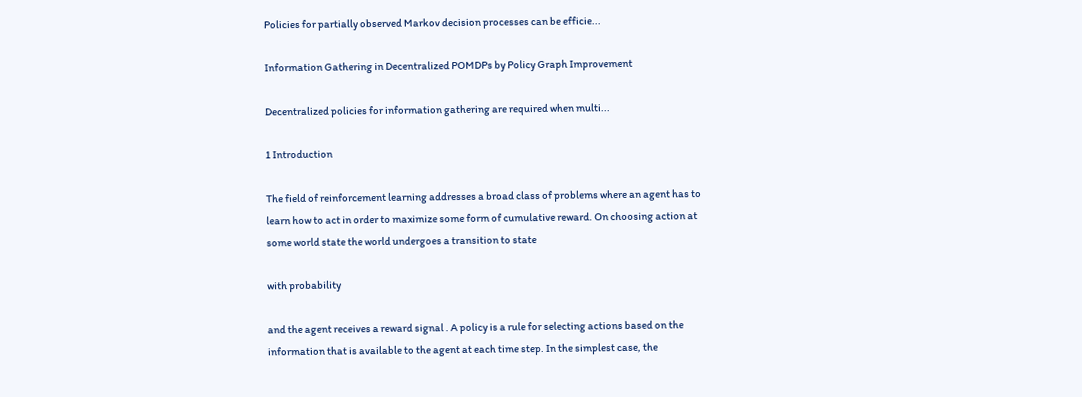Policies for partially observed Markov decision processes can be efficie...

Information Gathering in Decentralized POMDPs by Policy Graph Improvement

Decentralized policies for information gathering are required when multi...

1 Introduction

The field of reinforcement learning addresses a broad class of problems where an agent has to learn how to act in order to maximize some form of cumulative reward. On choosing action at some world state the world undergoes a transition to state

with probability

and the agent receives a reward signal . A policy is a rule for selecting actions based on the information that is available to the agent at each time step. In the simplest case, the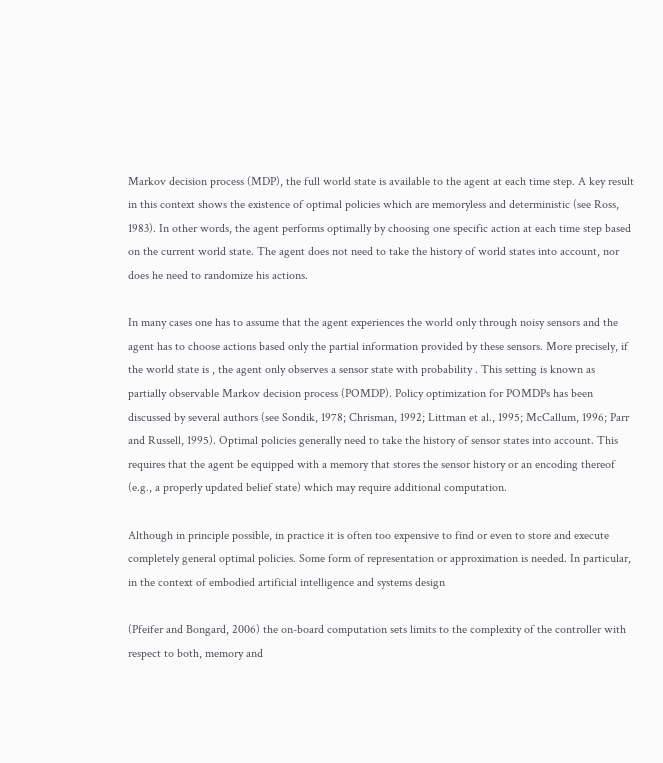Markov decision process (MDP), the full world state is available to the agent at each time step. A key result in this context shows the existence of optimal policies which are memoryless and deterministic (see Ross, 1983). In other words, the agent performs optimally by choosing one specific action at each time step based on the current world state. The agent does not need to take the history of world states into account, nor does he need to randomize his actions.

In many cases one has to assume that the agent experiences the world only through noisy sensors and the agent has to choose actions based only the partial information provided by these sensors. More precisely, if the world state is , the agent only observes a sensor state with probability . This setting is known as partially observable Markov decision process (POMDP). Policy optimization for POMDPs has been discussed by several authors (see Sondik, 1978; Chrisman, 1992; Littman et al., 1995; McCallum, 1996; Parr and Russell, 1995). Optimal policies generally need to take the history of sensor states into account. This requires that the agent be equipped with a memory that stores the sensor history or an encoding thereof (e.g., a properly updated belief state) which may require additional computation.

Although in principle possible, in practice it is often too expensive to find or even to store and execute completely general optimal policies. Some form of representation or approximation is needed. In particular, in the context of embodied artificial intelligence and systems design

(Pfeifer and Bongard, 2006) the on-board computation sets limits to the complexity of the controller with respect to both, memory and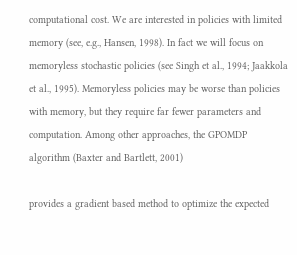computational cost. We are interested in policies with limited memory (see, e.g., Hansen, 1998). In fact we will focus on memoryless stochastic policies (see Singh et al., 1994; Jaakkola et al., 1995). Memoryless policies may be worse than policies with memory, but they require far fewer parameters and computation. Among other approaches, the GPOMDP algorithm (Baxter and Bartlett, 2001)

provides a gradient based method to optimize the expected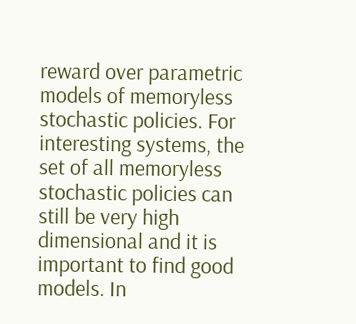reward over parametric models of memoryless stochastic policies. For interesting systems, the set of all memoryless stochastic policies can still be very high dimensional and it is important to find good models. In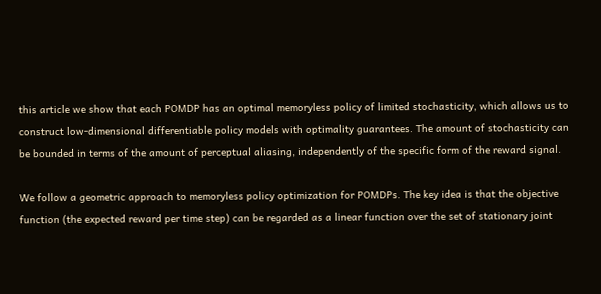this article we show that each POMDP has an optimal memoryless policy of limited stochasticity, which allows us to construct low-dimensional differentiable policy models with optimality guarantees. The amount of stochasticity can be bounded in terms of the amount of perceptual aliasing, independently of the specific form of the reward signal.

We follow a geometric approach to memoryless policy optimization for POMDPs. The key idea is that the objective function (the expected reward per time step) can be regarded as a linear function over the set of stationary joint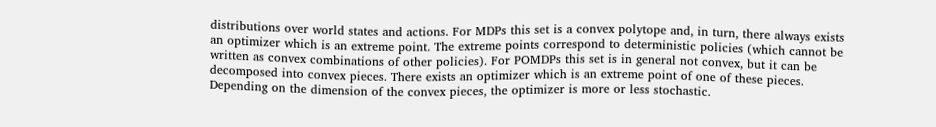distributions over world states and actions. For MDPs this set is a convex polytope and, in turn, there always exists an optimizer which is an extreme point. The extreme points correspond to deterministic policies (which cannot be written as convex combinations of other policies). For POMDPs this set is in general not convex, but it can be decomposed into convex pieces. There exists an optimizer which is an extreme point of one of these pieces. Depending on the dimension of the convex pieces, the optimizer is more or less stochastic.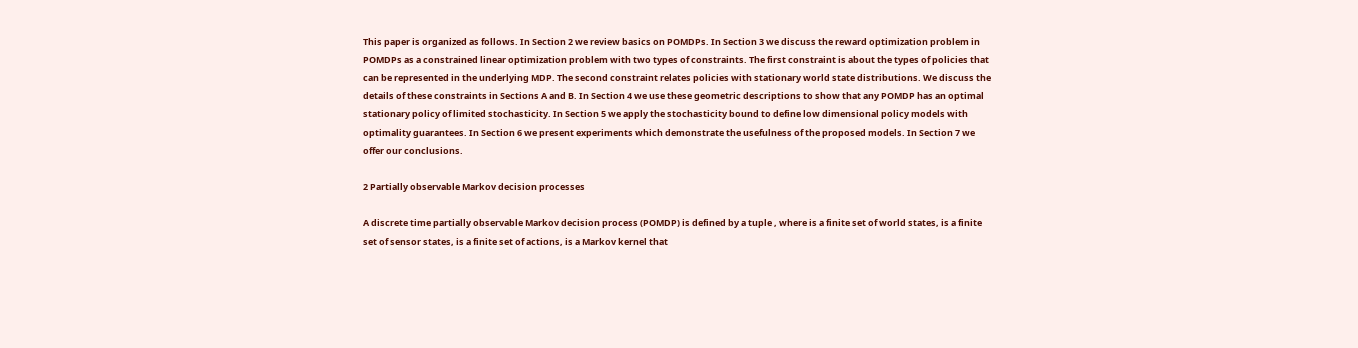This paper is organized as follows. In Section 2 we review basics on POMDPs. In Section 3 we discuss the reward optimization problem in POMDPs as a constrained linear optimization problem with two types of constraints. The first constraint is about the types of policies that can be represented in the underlying MDP. The second constraint relates policies with stationary world state distributions. We discuss the details of these constraints in Sections A and B. In Section 4 we use these geometric descriptions to show that any POMDP has an optimal stationary policy of limited stochasticity. In Section 5 we apply the stochasticity bound to define low dimensional policy models with optimality guarantees. In Section 6 we present experiments which demonstrate the usefulness of the proposed models. In Section 7 we offer our conclusions.

2 Partially observable Markov decision processes

A discrete time partially observable Markov decision process (POMDP) is defined by a tuple , where is a finite set of world states, is a finite set of sensor states, is a finite set of actions, is a Markov kernel that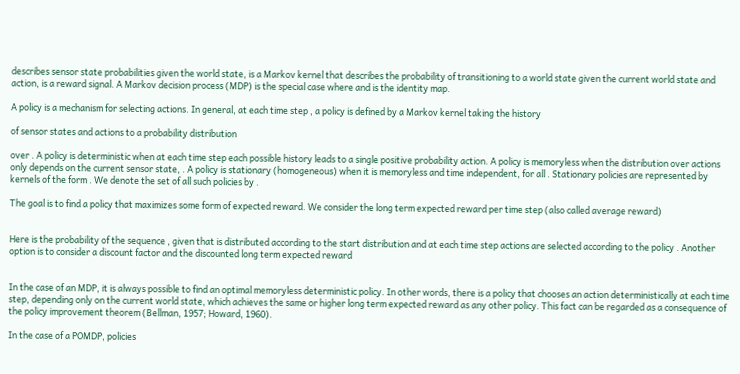describes sensor state probabilities given the world state, is a Markov kernel that describes the probability of transitioning to a world state given the current world state and action, is a reward signal. A Markov decision process (MDP) is the special case where and is the identity map.

A policy is a mechanism for selecting actions. In general, at each time step , a policy is defined by a Markov kernel taking the history

of sensor states and actions to a probability distribution

over . A policy is deterministic when at each time step each possible history leads to a single positive probability action. A policy is memoryless when the distribution over actions only depends on the current sensor state, . A policy is stationary (homogeneous) when it is memoryless and time independent, for all . Stationary policies are represented by kernels of the form . We denote the set of all such policies by .

The goal is to find a policy that maximizes some form of expected reward. We consider the long term expected reward per time step (also called average reward)


Here is the probability of the sequence , given that is distributed according to the start distribution and at each time step actions are selected according to the policy . Another option is to consider a discount factor and the discounted long term expected reward


In the case of an MDP, it is always possible to find an optimal memoryless deterministic policy. In other words, there is a policy that chooses an action deterministically at each time step, depending only on the current world state, which achieves the same or higher long term expected reward as any other policy. This fact can be regarded as a consequence of the policy improvement theorem (Bellman, 1957; Howard, 1960).

In the case of a POMDP, policies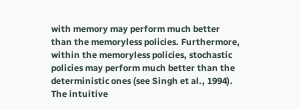with memory may perform much better than the memoryless policies. Furthermore, within the memoryless policies, stochastic policies may perform much better than the deterministic ones (see Singh et al., 1994). The intuitive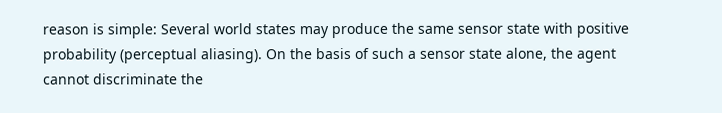reason is simple: Several world states may produce the same sensor state with positive probability (perceptual aliasing). On the basis of such a sensor state alone, the agent cannot discriminate the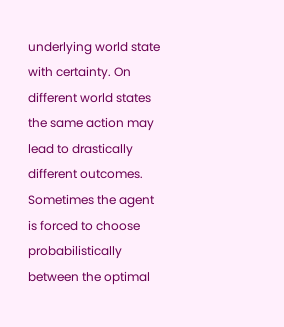underlying world state with certainty. On different world states the same action may lead to drastically different outcomes. Sometimes the agent is forced to choose probabilistically between the optimal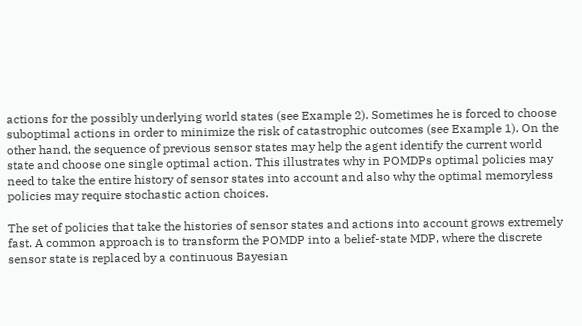actions for the possibly underlying world states (see Example 2). Sometimes he is forced to choose suboptimal actions in order to minimize the risk of catastrophic outcomes (see Example 1). On the other hand, the sequence of previous sensor states may help the agent identify the current world state and choose one single optimal action. This illustrates why in POMDPs optimal policies may need to take the entire history of sensor states into account and also why the optimal memoryless policies may require stochastic action choices.

The set of policies that take the histories of sensor states and actions into account grows extremely fast. A common approach is to transform the POMDP into a belief-state MDP, where the discrete sensor state is replaced by a continuous Bayesian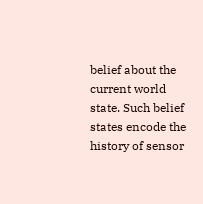belief about the current world state. Such belief states encode the history of sensor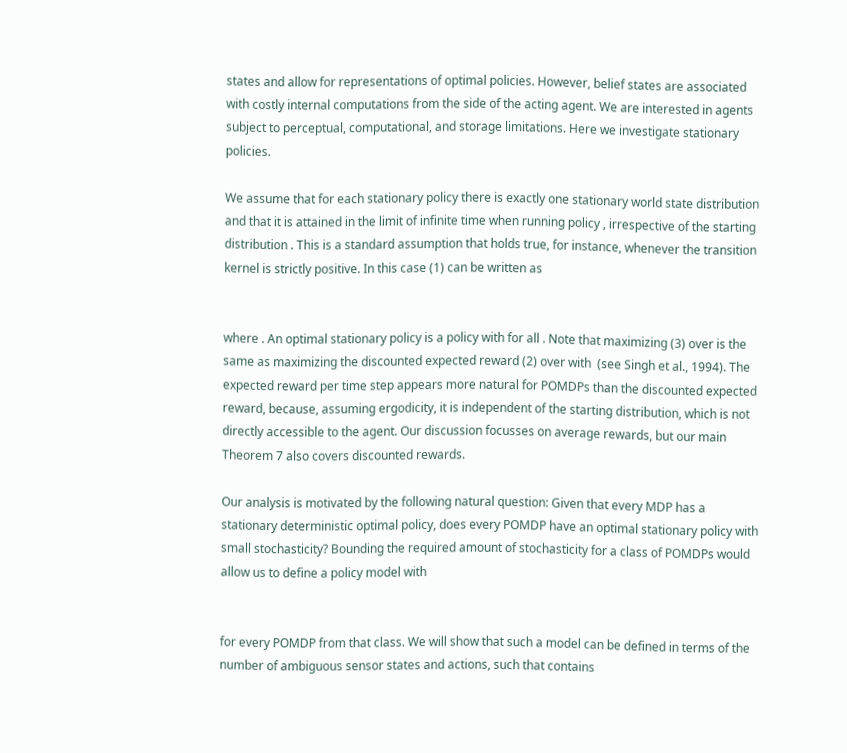states and allow for representations of optimal policies. However, belief states are associated with costly internal computations from the side of the acting agent. We are interested in agents subject to perceptual, computational, and storage limitations. Here we investigate stationary policies.

We assume that for each stationary policy there is exactly one stationary world state distribution and that it is attained in the limit of infinite time when running policy , irrespective of the starting distribution . This is a standard assumption that holds true, for instance, whenever the transition kernel is strictly positive. In this case (1) can be written as


where . An optimal stationary policy is a policy with for all . Note that maximizing (3) over is the same as maximizing the discounted expected reward (2) over with  (see Singh et al., 1994). The expected reward per time step appears more natural for POMDPs than the discounted expected reward, because, assuming ergodicity, it is independent of the starting distribution, which is not directly accessible to the agent. Our discussion focusses on average rewards, but our main Theorem 7 also covers discounted rewards.

Our analysis is motivated by the following natural question: Given that every MDP has a stationary deterministic optimal policy, does every POMDP have an optimal stationary policy with small stochasticity? Bounding the required amount of stochasticity for a class of POMDPs would allow us to define a policy model with


for every POMDP from that class. We will show that such a model can be defined in terms of the number of ambiguous sensor states and actions, such that contains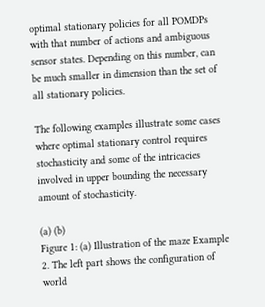optimal stationary policies for all POMDPs with that number of actions and ambiguous sensor states. Depending on this number, can be much smaller in dimension than the set of all stationary policies.

The following examples illustrate some cases where optimal stationary control requires stochasticity and some of the intricacies involved in upper bounding the necessary amount of stochasticity.

(a) (b)
Figure 1: (a) Illustration of the maze Example 2. The left part shows the configuration of world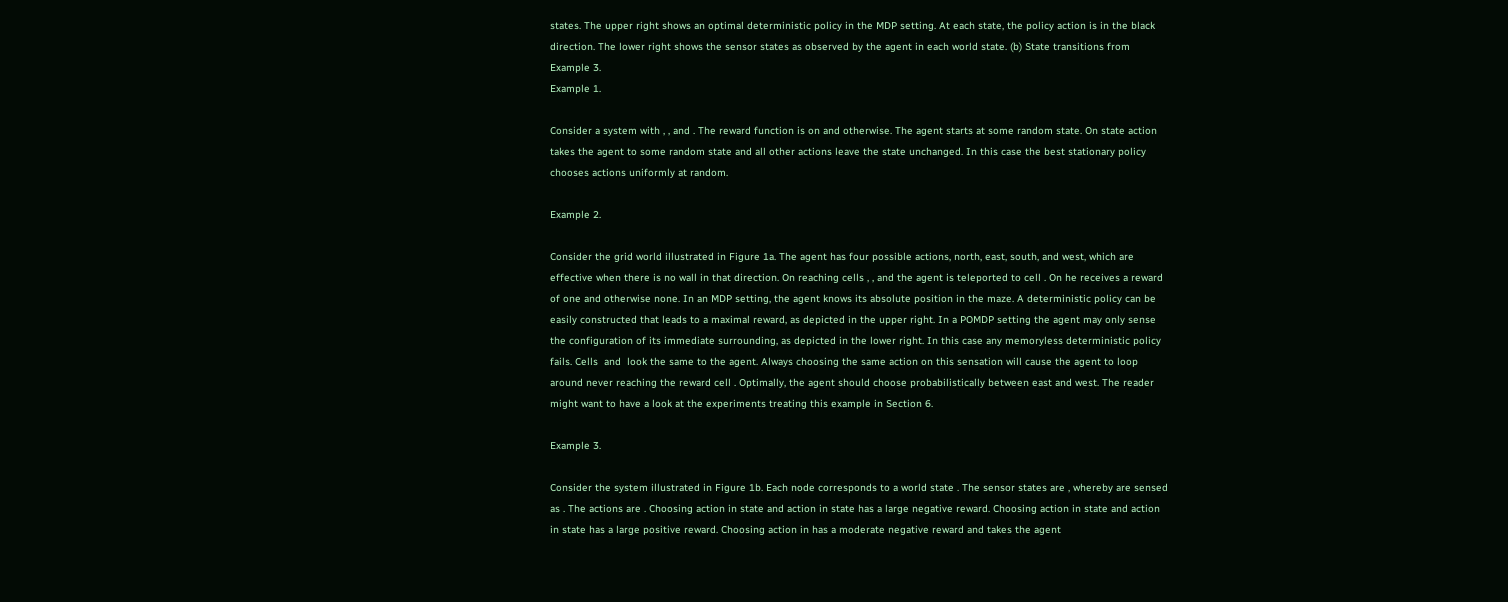states. The upper right shows an optimal deterministic policy in the MDP setting. At each state, the policy action is in the black direction. The lower right shows the sensor states as observed by the agent in each world state. (b) State transitions from Example 3.
Example 1.

Consider a system with , , and . The reward function is on and otherwise. The agent starts at some random state. On state action takes the agent to some random state and all other actions leave the state unchanged. In this case the best stationary policy chooses actions uniformly at random.

Example 2.

Consider the grid world illustrated in Figure 1a. The agent has four possible actions, north, east, south, and west, which are effective when there is no wall in that direction. On reaching cells , , and the agent is teleported to cell . On he receives a reward of one and otherwise none. In an MDP setting, the agent knows its absolute position in the maze. A deterministic policy can be easily constructed that leads to a maximal reward, as depicted in the upper right. In a POMDP setting the agent may only sense the configuration of its immediate surrounding, as depicted in the lower right. In this case any memoryless deterministic policy fails. Cells  and  look the same to the agent. Always choosing the same action on this sensation will cause the agent to loop around never reaching the reward cell . Optimally, the agent should choose probabilistically between east and west. The reader might want to have a look at the experiments treating this example in Section 6.

Example 3.

Consider the system illustrated in Figure 1b. Each node corresponds to a world state . The sensor states are , whereby are sensed as . The actions are . Choosing action in state and action in state has a large negative reward. Choosing action in state and action in state has a large positive reward. Choosing action in has a moderate negative reward and takes the agent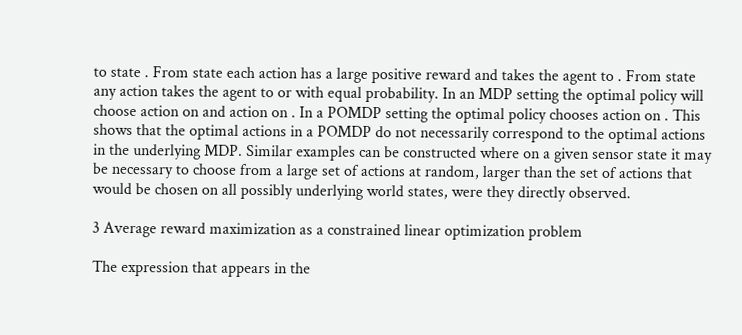to state . From state each action has a large positive reward and takes the agent to . From state any action takes the agent to or with equal probability. In an MDP setting the optimal policy will choose action on and action on . In a POMDP setting the optimal policy chooses action on . This shows that the optimal actions in a POMDP do not necessarily correspond to the optimal actions in the underlying MDP. Similar examples can be constructed where on a given sensor state it may be necessary to choose from a large set of actions at random, larger than the set of actions that would be chosen on all possibly underlying world states, were they directly observed.

3 Average reward maximization as a constrained linear optimization problem

The expression that appears in the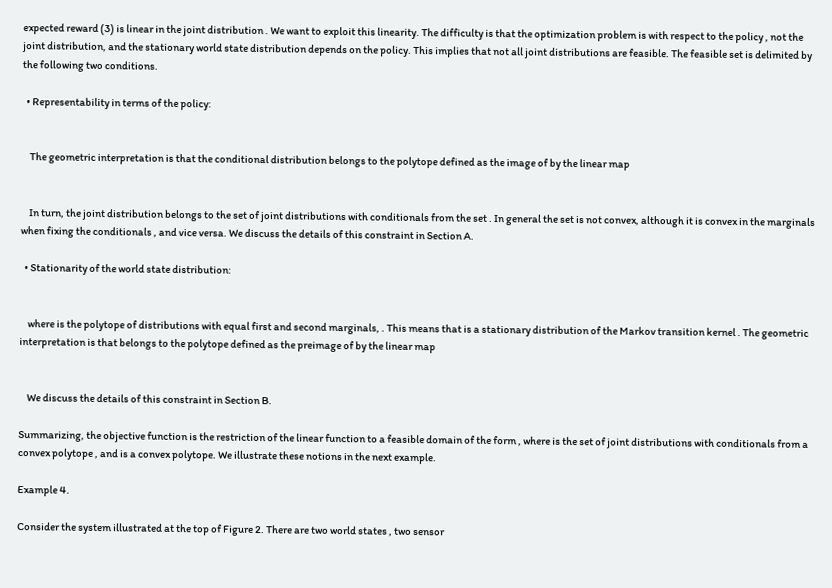expected reward (3) is linear in the joint distribution . We want to exploit this linearity. The difficulty is that the optimization problem is with respect to the policy , not the joint distribution, and the stationary world state distribution depends on the policy. This implies that not all joint distributions are feasible. The feasible set is delimited by the following two conditions.

  • Representability in terms of the policy:


    The geometric interpretation is that the conditional distribution belongs to the polytope defined as the image of by the linear map


    In turn, the joint distribution belongs to the set of joint distributions with conditionals from the set . In general the set is not convex, although it is convex in the marginals when fixing the conditionals , and vice versa. We discuss the details of this constraint in Section A.

  • Stationarity of the world state distribution:


    where is the polytope of distributions with equal first and second marginals, . This means that is a stationary distribution of the Markov transition kernel . The geometric interpretation is that belongs to the polytope defined as the preimage of by the linear map


    We discuss the details of this constraint in Section B.

Summarizing, the objective function is the restriction of the linear function to a feasible domain of the form , where is the set of joint distributions with conditionals from a convex polytope , and is a convex polytope. We illustrate these notions in the next example.

Example 4.

Consider the system illustrated at the top of Figure 2. There are two world states , two sensor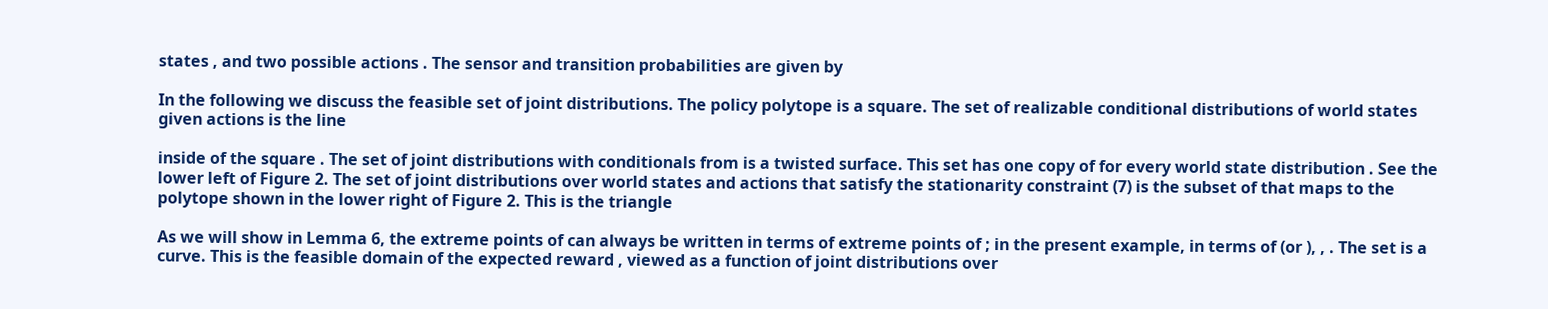states , and two possible actions . The sensor and transition probabilities are given by

In the following we discuss the feasible set of joint distributions. The policy polytope is a square. The set of realizable conditional distributions of world states given actions is the line

inside of the square . The set of joint distributions with conditionals from is a twisted surface. This set has one copy of for every world state distribution . See the lower left of Figure 2. The set of joint distributions over world states and actions that satisfy the stationarity constraint (7) is the subset of that maps to the polytope shown in the lower right of Figure 2. This is the triangle

As we will show in Lemma 6, the extreme points of can always be written in terms of extreme points of ; in the present example, in terms of (or ), , . The set is a curve. This is the feasible domain of the expected reward , viewed as a function of joint distributions over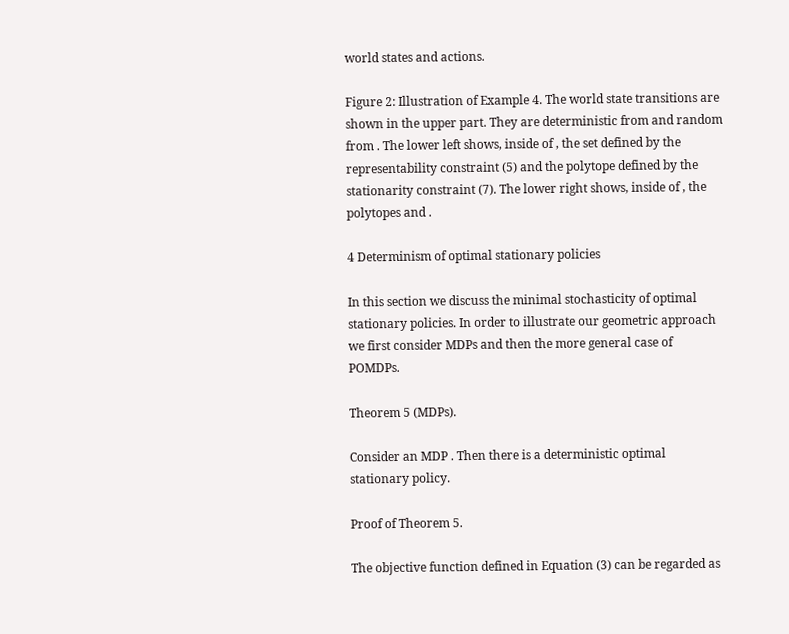world states and actions.

Figure 2: Illustration of Example 4. The world state transitions are shown in the upper part. They are deterministic from and random from . The lower left shows, inside of , the set defined by the representability constraint (5) and the polytope defined by the stationarity constraint (7). The lower right shows, inside of , the polytopes and .

4 Determinism of optimal stationary policies

In this section we discuss the minimal stochasticity of optimal stationary policies. In order to illustrate our geometric approach we first consider MDPs and then the more general case of POMDPs.

Theorem 5 (MDPs).

Consider an MDP . Then there is a deterministic optimal stationary policy.

Proof of Theorem 5.

The objective function defined in Equation (3) can be regarded as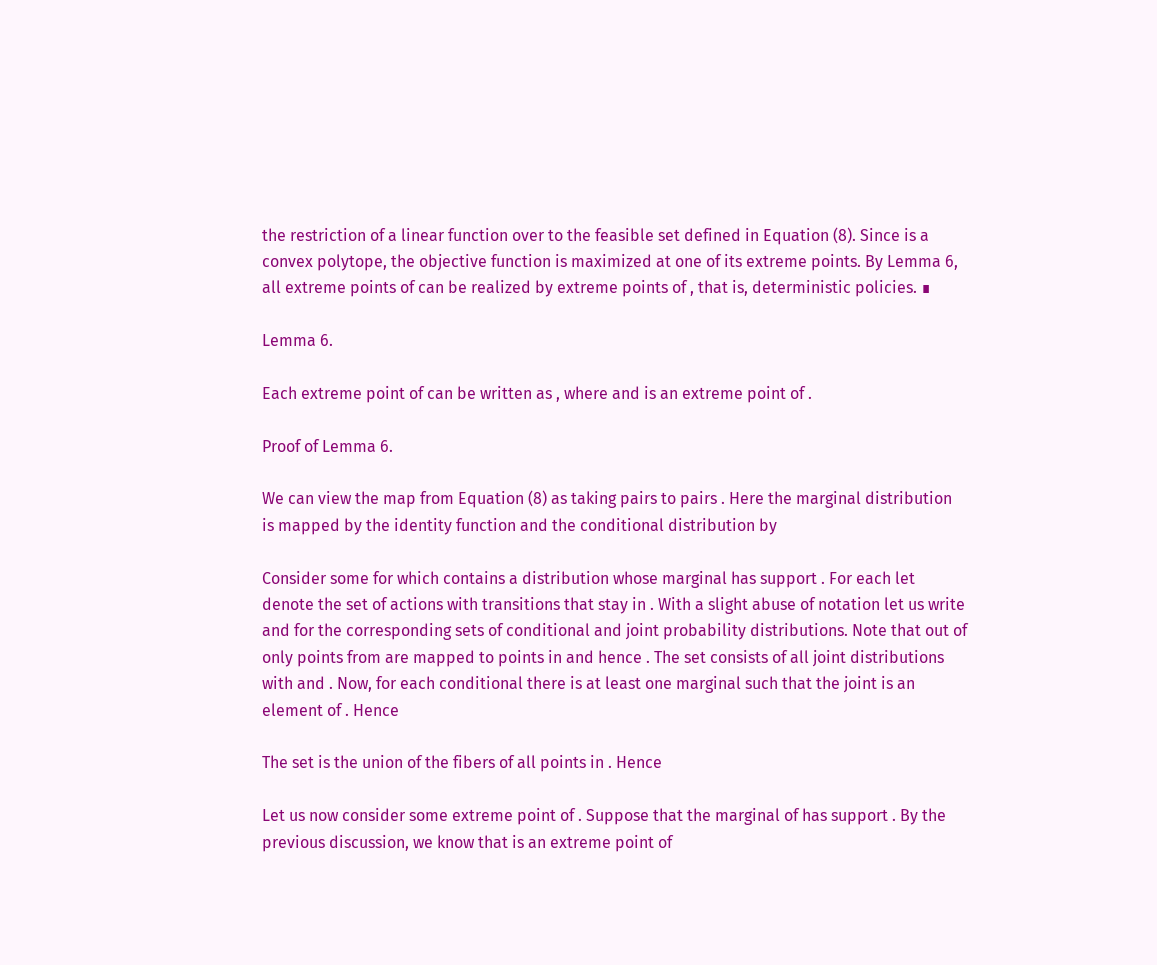the restriction of a linear function over to the feasible set defined in Equation (8). Since is a convex polytope, the objective function is maximized at one of its extreme points. By Lemma 6, all extreme points of can be realized by extreme points of , that is, deterministic policies. ∎

Lemma 6.

Each extreme point of can be written as , where and is an extreme point of .

Proof of Lemma 6.

We can view the map from Equation (8) as taking pairs to pairs . Here the marginal distribution is mapped by the identity function and the conditional distribution by

Consider some for which contains a distribution whose marginal has support . For each let denote the set of actions with transitions that stay in . With a slight abuse of notation let us write and for the corresponding sets of conditional and joint probability distributions. Note that out of only points from are mapped to points in and hence . The set consists of all joint distributions with and . Now, for each conditional there is at least one marginal such that the joint is an element of . Hence

The set is the union of the fibers of all points in . Hence

Let us now consider some extreme point of . Suppose that the marginal of has support . By the previous discussion, we know that is an extreme point of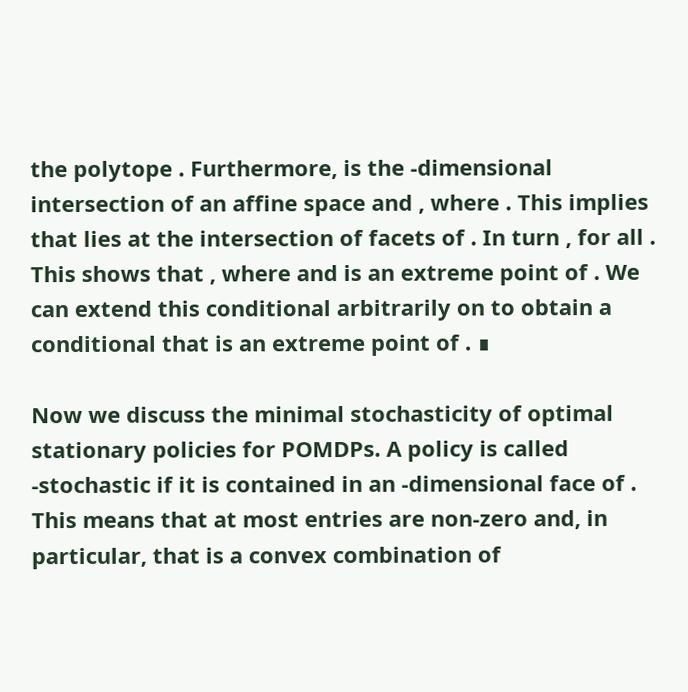the polytope . Furthermore, is the -dimensional intersection of an affine space and , where . This implies that lies at the intersection of facets of . In turn , for all . This shows that , where and is an extreme point of . We can extend this conditional arbitrarily on to obtain a conditional that is an extreme point of . ∎

Now we discuss the minimal stochasticity of optimal stationary policies for POMDPs. A policy is called -stochastic if it is contained in an -dimensional face of . This means that at most entries are non-zero and, in particular, that is a convex combination of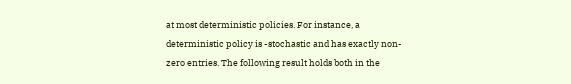at most deterministic policies. For instance, a deterministic policy is -stochastic and has exactly non-zero entries. The following result holds both in the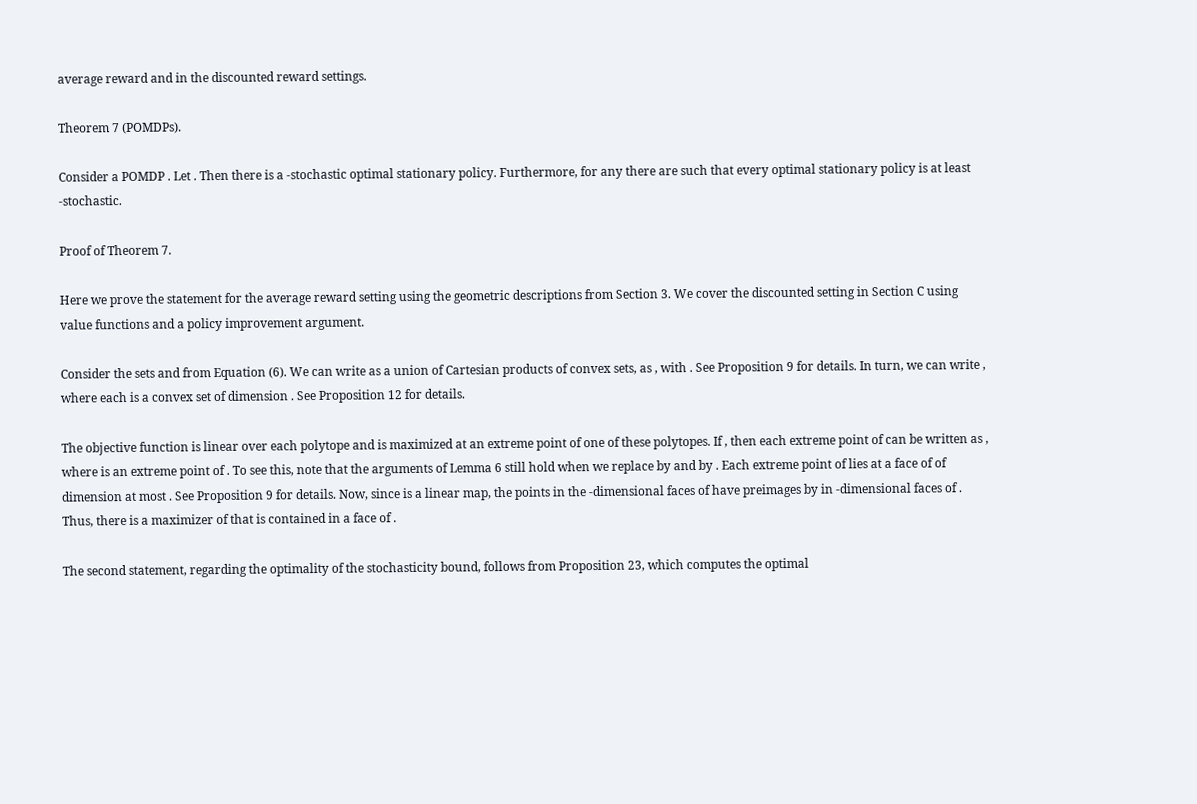average reward and in the discounted reward settings.

Theorem 7 (POMDPs).

Consider a POMDP . Let . Then there is a -stochastic optimal stationary policy. Furthermore, for any there are such that every optimal stationary policy is at least -stochastic.

Proof of Theorem 7.

Here we prove the statement for the average reward setting using the geometric descriptions from Section 3. We cover the discounted setting in Section C using value functions and a policy improvement argument.

Consider the sets and from Equation (6). We can write as a union of Cartesian products of convex sets, as , with . See Proposition 9 for details. In turn, we can write , where each is a convex set of dimension . See Proposition 12 for details.

The objective function is linear over each polytope and is maximized at an extreme point of one of these polytopes. If , then each extreme point of can be written as , where is an extreme point of . To see this, note that the arguments of Lemma 6 still hold when we replace by and by . Each extreme point of lies at a face of of dimension at most . See Proposition 9 for details. Now, since is a linear map, the points in the -dimensional faces of have preimages by in -dimensional faces of . Thus, there is a maximizer of that is contained in a face of .

The second statement, regarding the optimality of the stochasticity bound, follows from Proposition 23, which computes the optimal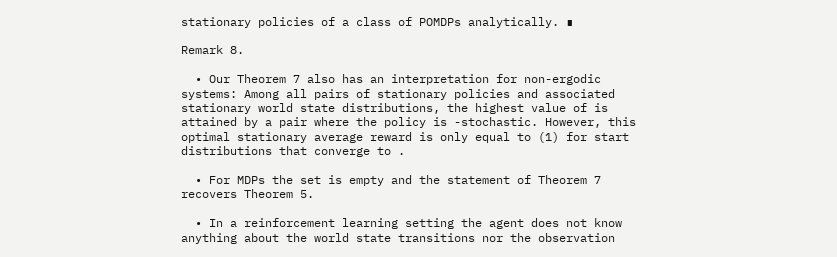stationary policies of a class of POMDPs analytically. ∎

Remark 8.

  • Our Theorem 7 also has an interpretation for non-ergodic systems: Among all pairs of stationary policies and associated stationary world state distributions, the highest value of is attained by a pair where the policy is -stochastic. However, this optimal stationary average reward is only equal to (1) for start distributions that converge to .

  • For MDPs the set is empty and the statement of Theorem 7 recovers Theorem 5.

  • In a reinforcement learning setting the agent does not know anything about the world state transitions nor the observation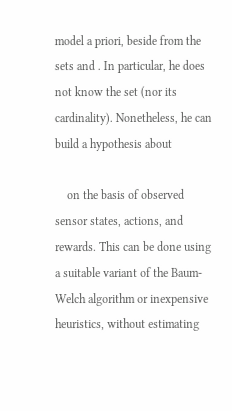model a priori, beside from the sets and . In particular, he does not know the set (nor its cardinality). Nonetheless, he can build a hypothesis about

    on the basis of observed sensor states, actions, and rewards. This can be done using a suitable variant of the Baum-Welch algorithm or inexpensive heuristics, without estimating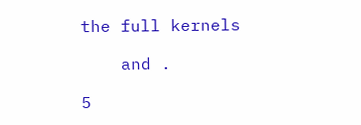the full kernels

    and .

5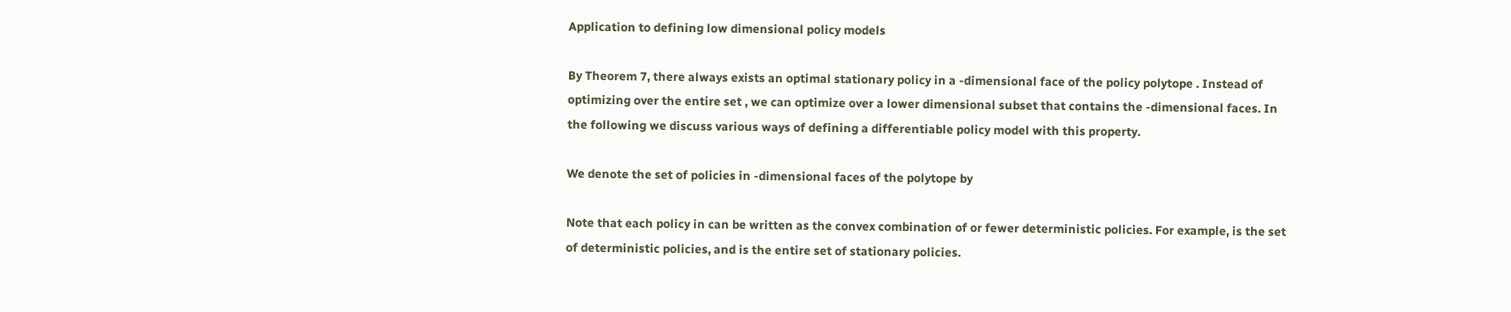Application to defining low dimensional policy models

By Theorem 7, there always exists an optimal stationary policy in a -dimensional face of the policy polytope . Instead of optimizing over the entire set , we can optimize over a lower dimensional subset that contains the -dimensional faces. In the following we discuss various ways of defining a differentiable policy model with this property.

We denote the set of policies in -dimensional faces of the polytope by

Note that each policy in can be written as the convex combination of or fewer deterministic policies. For example, is the set of deterministic policies, and is the entire set of stationary policies.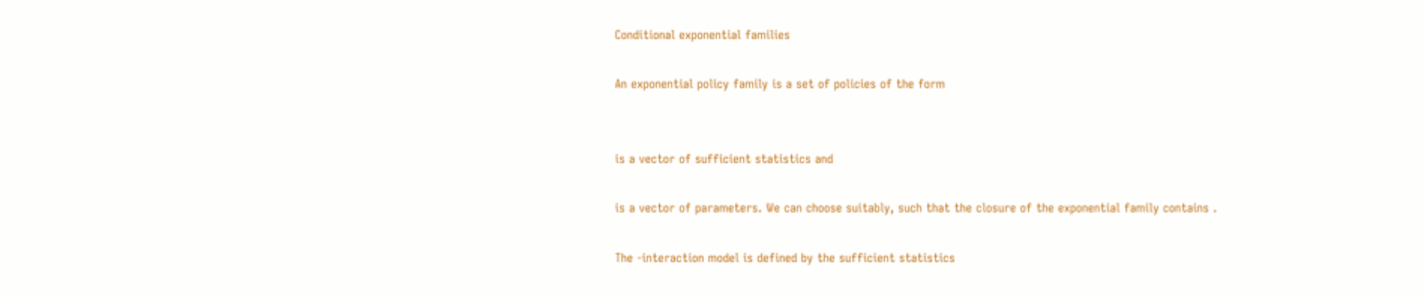Conditional exponential families

An exponential policy family is a set of policies of the form


is a vector of sufficient statistics and

is a vector of parameters. We can choose suitably, such that the closure of the exponential family contains .

The -interaction model is defined by the sufficient statistics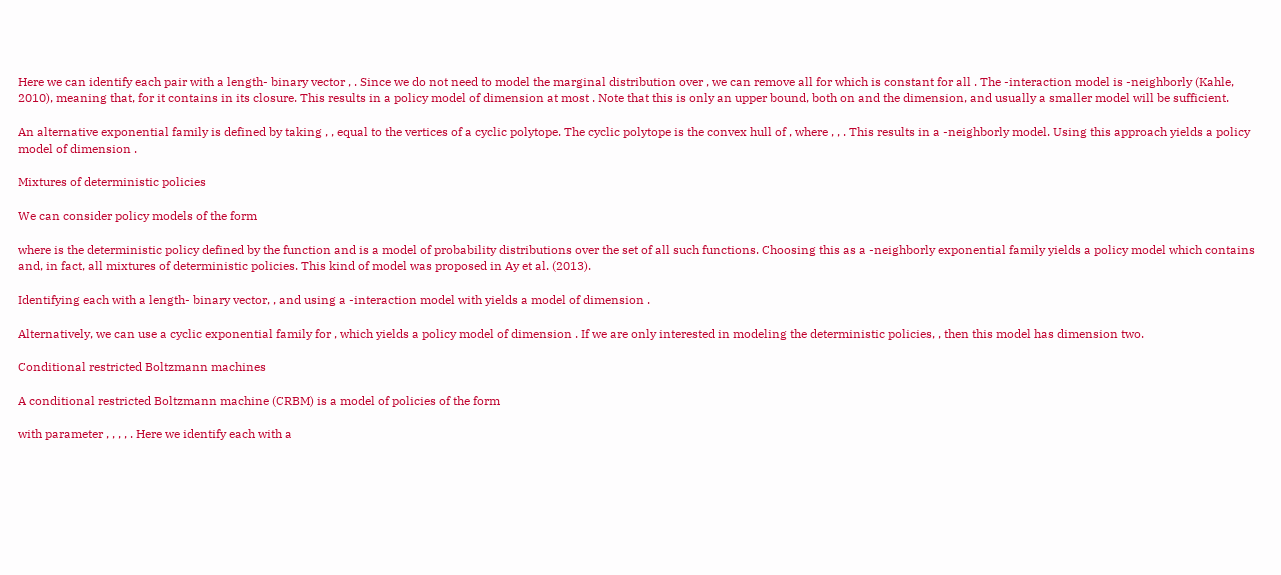Here we can identify each pair with a length- binary vector , . Since we do not need to model the marginal distribution over , we can remove all for which is constant for all . The -interaction model is -neighborly (Kahle, 2010), meaning that, for it contains in its closure. This results in a policy model of dimension at most . Note that this is only an upper bound, both on and the dimension, and usually a smaller model will be sufficient.

An alternative exponential family is defined by taking , , equal to the vertices of a cyclic polytope. The cyclic polytope is the convex hull of , where , , . This results in a -neighborly model. Using this approach yields a policy model of dimension .

Mixtures of deterministic policies

We can consider policy models of the form

where is the deterministic policy defined by the function and is a model of probability distributions over the set of all such functions. Choosing this as a -neighborly exponential family yields a policy model which contains and, in fact, all mixtures of deterministic policies. This kind of model was proposed in Ay et al. (2013).

Identifying each with a length- binary vector, , and using a -interaction model with yields a model of dimension .

Alternatively, we can use a cyclic exponential family for , which yields a policy model of dimension . If we are only interested in modeling the deterministic policies, , then this model has dimension two.

Conditional restricted Boltzmann machines

A conditional restricted Boltzmann machine (CRBM) is a model of policies of the form

with parameter , , , , . Here we identify each with a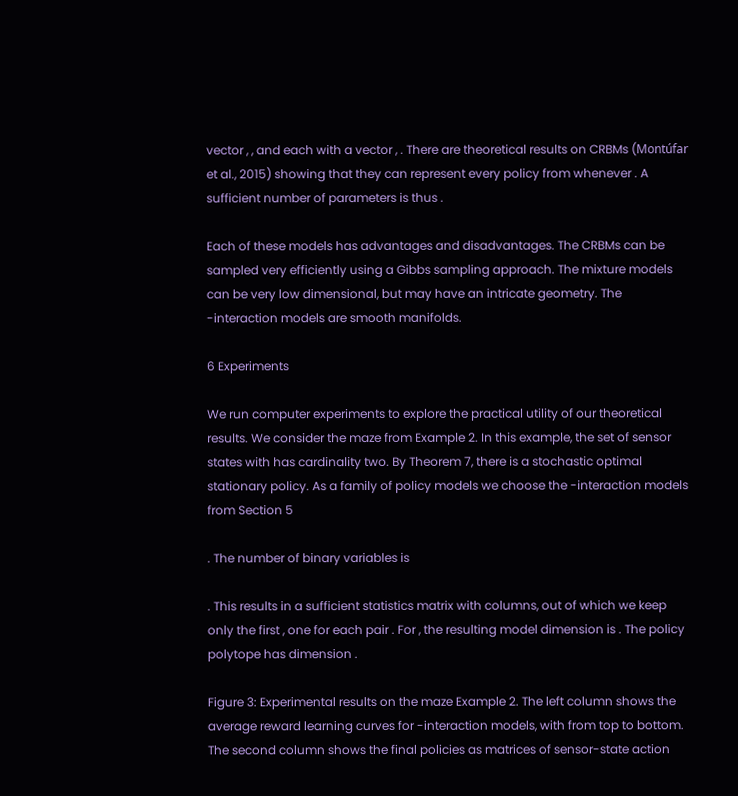vector , , and each with a vector , . There are theoretical results on CRBMs (Montúfar et al., 2015) showing that they can represent every policy from whenever . A sufficient number of parameters is thus .

Each of these models has advantages and disadvantages. The CRBMs can be sampled very efficiently using a Gibbs sampling approach. The mixture models can be very low dimensional, but may have an intricate geometry. The -interaction models are smooth manifolds.

6 Experiments

We run computer experiments to explore the practical utility of our theoretical results. We consider the maze from Example 2. In this example, the set of sensor states with has cardinality two. By Theorem 7, there is a stochastic optimal stationary policy. As a family of policy models we choose the -interaction models from Section 5

. The number of binary variables is

. This results in a sufficient statistics matrix with columns, out of which we keep only the first , one for each pair . For , the resulting model dimension is . The policy polytope has dimension .

Figure 3: Experimental results on the maze Example 2. The left column shows the average reward learning curves for -interaction models, with from top to bottom. The second column shows the final policies as matrices of sensor-state action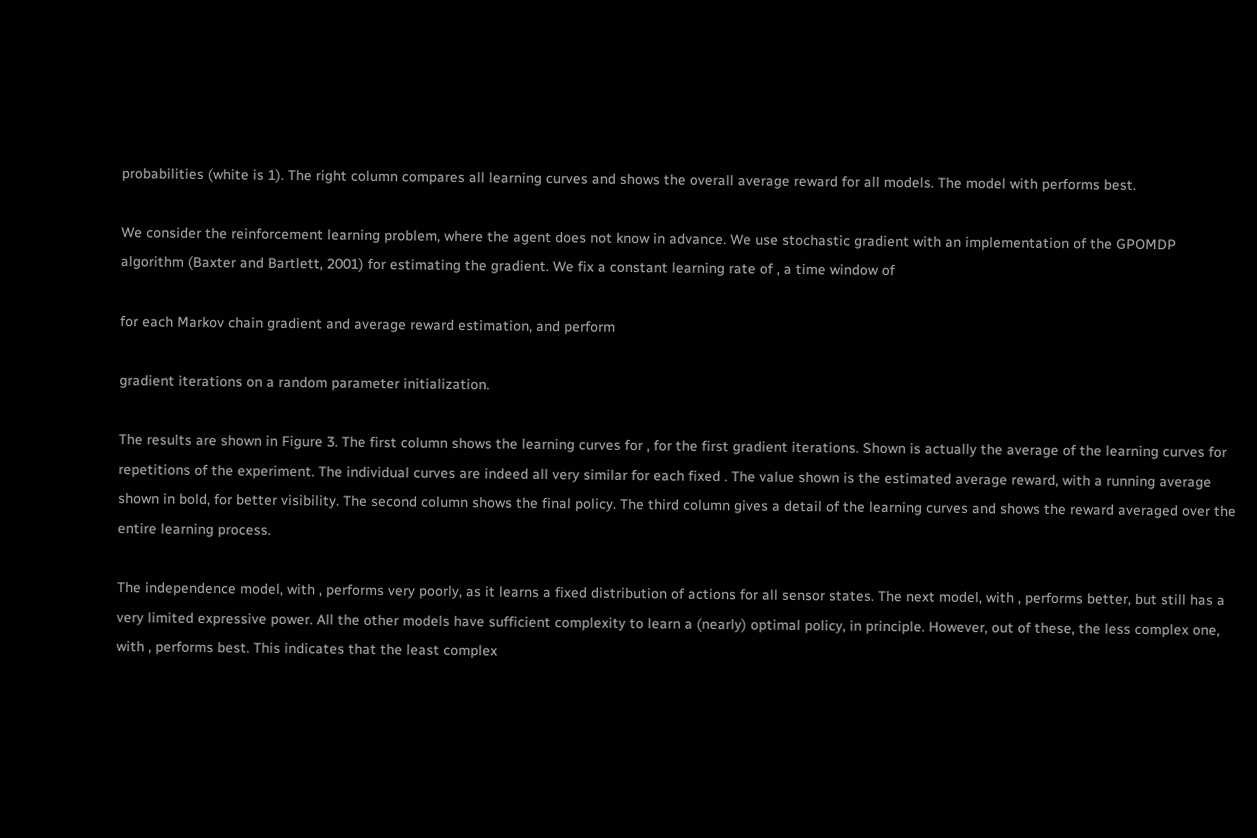probabilities (white is 1). The right column compares all learning curves and shows the overall average reward for all models. The model with performs best.

We consider the reinforcement learning problem, where the agent does not know in advance. We use stochastic gradient with an implementation of the GPOMDP algorithm (Baxter and Bartlett, 2001) for estimating the gradient. We fix a constant learning rate of , a time window of

for each Markov chain gradient and average reward estimation, and perform

gradient iterations on a random parameter initialization.

The results are shown in Figure 3. The first column shows the learning curves for , for the first gradient iterations. Shown is actually the average of the learning curves for repetitions of the experiment. The individual curves are indeed all very similar for each fixed . The value shown is the estimated average reward, with a running average shown in bold, for better visibility. The second column shows the final policy. The third column gives a detail of the learning curves and shows the reward averaged over the entire learning process.

The independence model, with , performs very poorly, as it learns a fixed distribution of actions for all sensor states. The next model, with , performs better, but still has a very limited expressive power. All the other models have sufficient complexity to learn a (nearly) optimal policy, in principle. However, out of these, the less complex one, with , performs best. This indicates that the least complex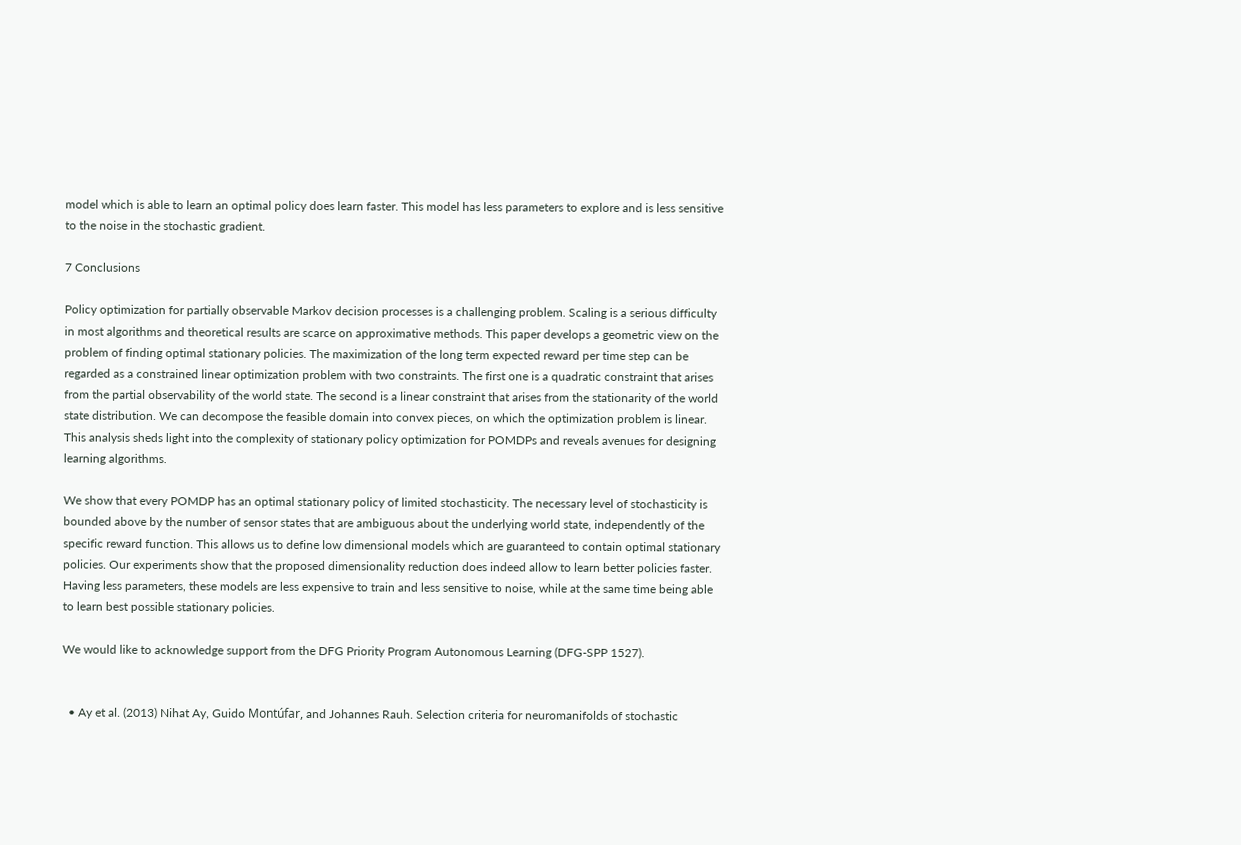model which is able to learn an optimal policy does learn faster. This model has less parameters to explore and is less sensitive to the noise in the stochastic gradient.

7 Conclusions

Policy optimization for partially observable Markov decision processes is a challenging problem. Scaling is a serious difficulty in most algorithms and theoretical results are scarce on approximative methods. This paper develops a geometric view on the problem of finding optimal stationary policies. The maximization of the long term expected reward per time step can be regarded as a constrained linear optimization problem with two constraints. The first one is a quadratic constraint that arises from the partial observability of the world state. The second is a linear constraint that arises from the stationarity of the world state distribution. We can decompose the feasible domain into convex pieces, on which the optimization problem is linear. This analysis sheds light into the complexity of stationary policy optimization for POMDPs and reveals avenues for designing learning algorithms.

We show that every POMDP has an optimal stationary policy of limited stochasticity. The necessary level of stochasticity is bounded above by the number of sensor states that are ambiguous about the underlying world state, independently of the specific reward function. This allows us to define low dimensional models which are guaranteed to contain optimal stationary policies. Our experiments show that the proposed dimensionality reduction does indeed allow to learn better policies faster. Having less parameters, these models are less expensive to train and less sensitive to noise, while at the same time being able to learn best possible stationary policies.

We would like to acknowledge support from the DFG Priority Program Autonomous Learning (DFG-SPP 1527).


  • Ay et al. (2013) Nihat Ay, Guido Montúfar, and Johannes Rauh. Selection criteria for neuromanifolds of stochastic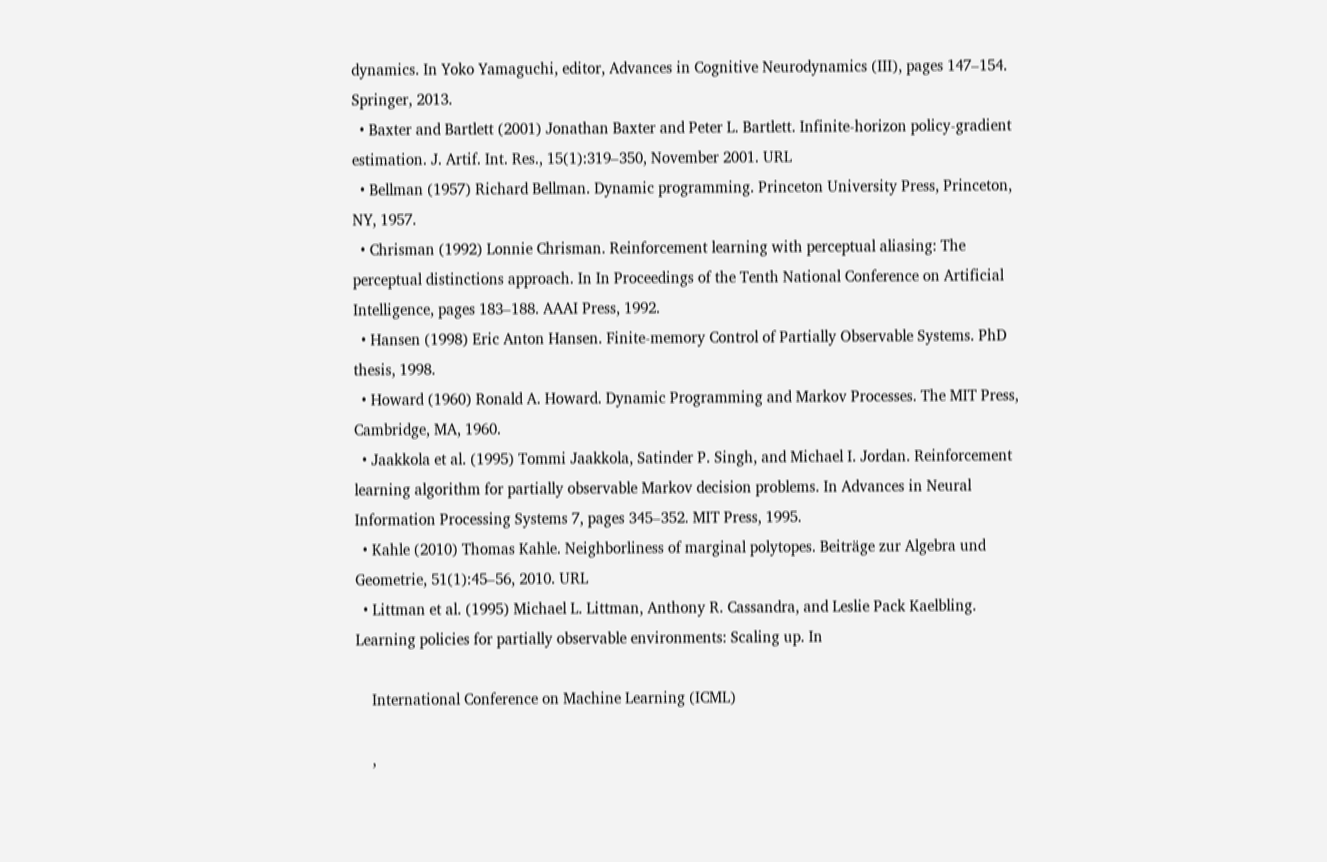dynamics. In Yoko Yamaguchi, editor, Advances in Cognitive Neurodynamics (III), pages 147–154. Springer, 2013.
  • Baxter and Bartlett (2001) Jonathan Baxter and Peter L. Bartlett. Infinite-horizon policy-gradient estimation. J. Artif. Int. Res., 15(1):319–350, November 2001. URL
  • Bellman (1957) Richard Bellman. Dynamic programming. Princeton University Press, Princeton, NY, 1957.
  • Chrisman (1992) Lonnie Chrisman. Reinforcement learning with perceptual aliasing: The perceptual distinctions approach. In In Proceedings of the Tenth National Conference on Artificial Intelligence, pages 183–188. AAAI Press, 1992.
  • Hansen (1998) Eric Anton Hansen. Finite-memory Control of Partially Observable Systems. PhD thesis, 1998.
  • Howard (1960) Ronald A. Howard. Dynamic Programming and Markov Processes. The MIT Press, Cambridge, MA, 1960.
  • Jaakkola et al. (1995) Tommi Jaakkola, Satinder P. Singh, and Michael I. Jordan. Reinforcement learning algorithm for partially observable Markov decision problems. In Advances in Neural Information Processing Systems 7, pages 345–352. MIT Press, 1995.
  • Kahle (2010) Thomas Kahle. Neighborliness of marginal polytopes. Beiträge zur Algebra und Geometrie, 51(1):45–56, 2010. URL
  • Littman et al. (1995) Michael L. Littman, Anthony R. Cassandra, and Leslie Pack Kaelbling. Learning policies for partially observable environments: Scaling up. In

    International Conference on Machine Learning (ICML)

    ,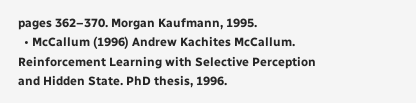pages 362–370. Morgan Kaufmann, 1995.
  • McCallum (1996) Andrew Kachites McCallum. Reinforcement Learning with Selective Perception and Hidden State. PhD thesis, 1996.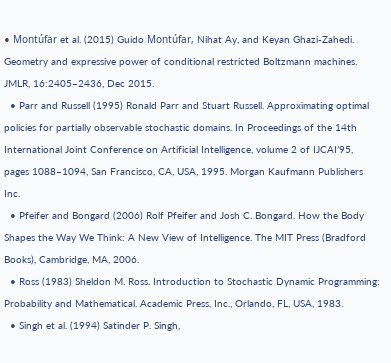• Montúfar et al. (2015) Guido Montúfar, Nihat Ay, and Keyan Ghazi-Zahedi. Geometry and expressive power of conditional restricted Boltzmann machines. JMLR, 16:2405–2436, Dec 2015.
  • Parr and Russell (1995) Ronald Parr and Stuart Russell. Approximating optimal policies for partially observable stochastic domains. In Proceedings of the 14th International Joint Conference on Artificial Intelligence, volume 2 of IJCAI’95, pages 1088–1094, San Francisco, CA, USA, 1995. Morgan Kaufmann Publishers Inc.
  • Pfeifer and Bongard (2006) Rolf Pfeifer and Josh C. Bongard. How the Body Shapes the Way We Think: A New View of Intelligence. The MIT Press (Bradford Books), Cambridge, MA, 2006.
  • Ross (1983) Sheldon M. Ross. Introduction to Stochastic Dynamic Programming: Probability and Mathematical. Academic Press, Inc., Orlando, FL, USA, 1983.
  • Singh et al. (1994) Satinder P. Singh,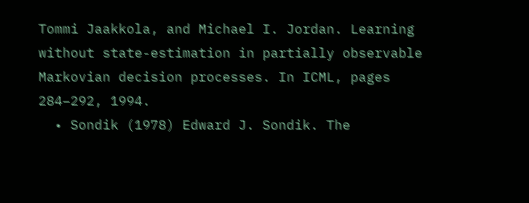Tommi Jaakkola, and Michael I. Jordan. Learning without state-estimation in partially observable Markovian decision processes. In ICML, pages 284–292, 1994.
  • Sondik (1978) Edward J. Sondik. The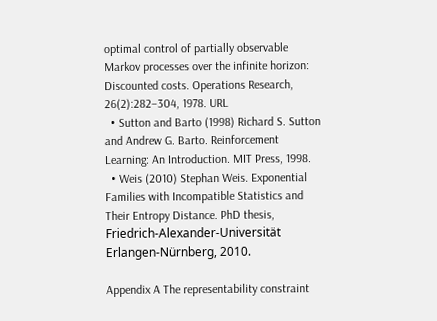optimal control of partially observable Markov processes over the infinite horizon: Discounted costs. Operations Research, 26(2):282–304, 1978. URL
  • Sutton and Barto (1998) Richard S. Sutton and Andrew G. Barto. Reinforcement Learning: An Introduction. MIT Press, 1998.
  • Weis (2010) Stephan Weis. Exponential Families with Incompatible Statistics and Their Entropy Distance. PhD thesis, Friedrich-Alexander-Universität Erlangen-Nürnberg, 2010.

Appendix A The representability constraint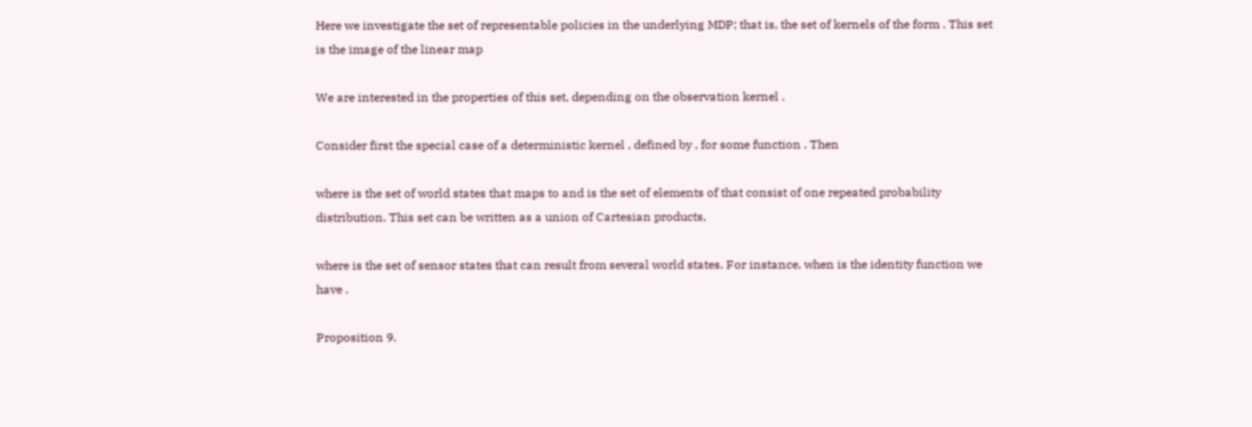Here we investigate the set of representable policies in the underlying MDP; that is, the set of kernels of the form . This set is the image of the linear map

We are interested in the properties of this set, depending on the observation kernel .

Consider first the special case of a deterministic kernel , defined by , for some function . Then

where is the set of world states that maps to and is the set of elements of that consist of one repeated probability distribution. This set can be written as a union of Cartesian products,

where is the set of sensor states that can result from several world states. For instance, when is the identity function we have .

Proposition 9.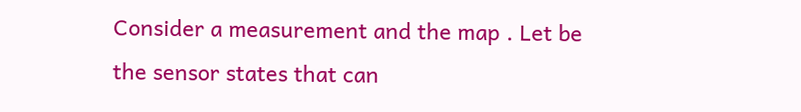Consider a measurement and the map . Let be the sensor states that can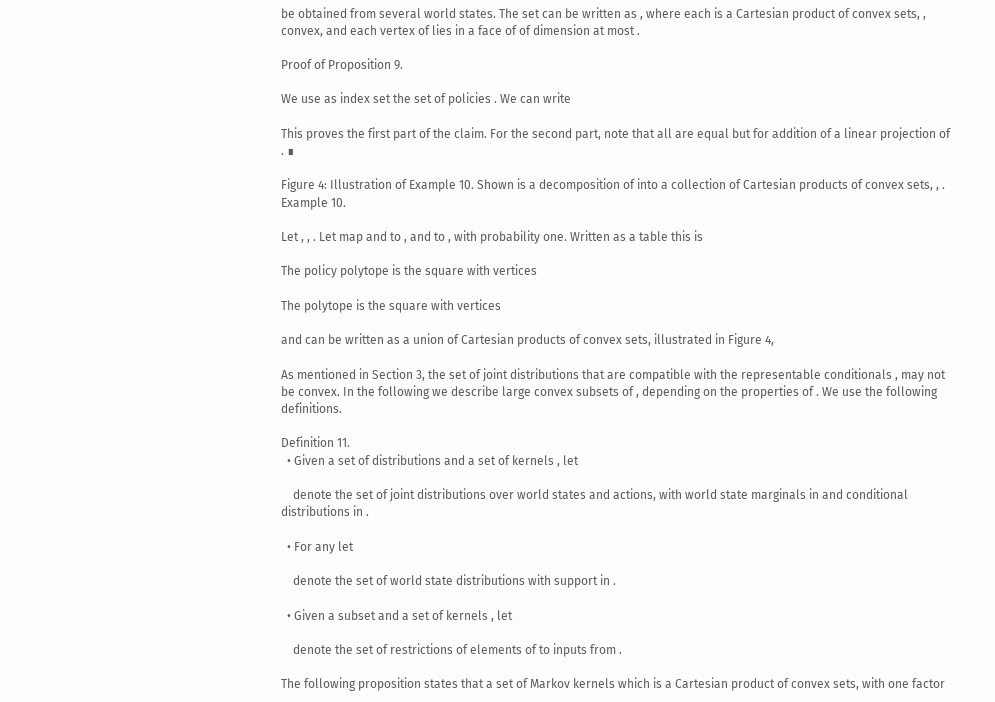be obtained from several world states. The set can be written as , where each is a Cartesian product of convex sets, , convex, and each vertex of lies in a face of of dimension at most .

Proof of Proposition 9.

We use as index set the set of policies . We can write

This proves the first part of the claim. For the second part, note that all are equal but for addition of a linear projection of . ∎

Figure 4: Illustration of Example 10. Shown is a decomposition of into a collection of Cartesian products of convex sets, , .
Example 10.

Let , , . Let map and to , and to , with probability one. Written as a table this is

The policy polytope is the square with vertices

The polytope is the square with vertices

and can be written as a union of Cartesian products of convex sets, illustrated in Figure 4,

As mentioned in Section 3, the set of joint distributions that are compatible with the representable conditionals , may not be convex. In the following we describe large convex subsets of , depending on the properties of . We use the following definitions.

Definition 11.
  • Given a set of distributions and a set of kernels , let

    denote the set of joint distributions over world states and actions, with world state marginals in and conditional distributions in .

  • For any let

    denote the set of world state distributions with support in .

  • Given a subset and a set of kernels , let

    denote the set of restrictions of elements of to inputs from .

The following proposition states that a set of Markov kernels which is a Cartesian product of convex sets, with one factor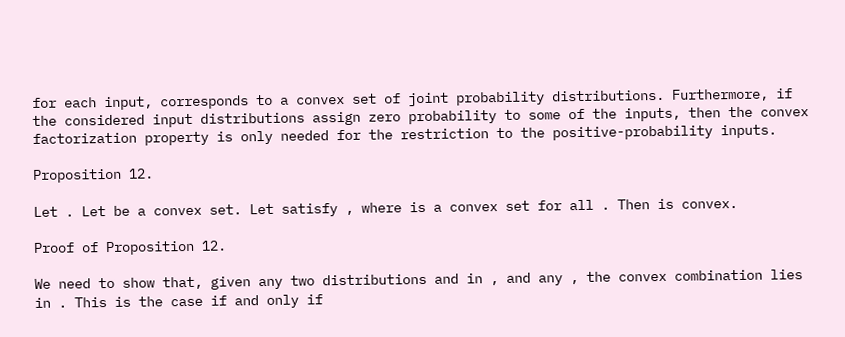for each input, corresponds to a convex set of joint probability distributions. Furthermore, if the considered input distributions assign zero probability to some of the inputs, then the convex factorization property is only needed for the restriction to the positive-probability inputs.

Proposition 12.

Let . Let be a convex set. Let satisfy , where is a convex set for all . Then is convex.

Proof of Proposition 12.

We need to show that, given any two distributions and in , and any , the convex combination lies in . This is the case if and only if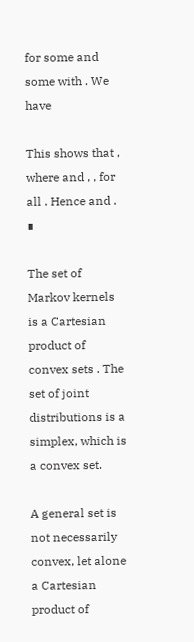for some and some with . We have

This shows that , where and , , for all . Hence and . ∎

The set of Markov kernels is a Cartesian product of convex sets . The set of joint distributions is a simplex, which is a convex set.

A general set is not necessarily convex, let alone a Cartesian product of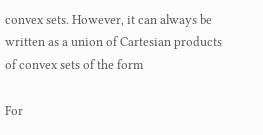convex sets. However, it can always be written as a union of Cartesian products of convex sets of the form

For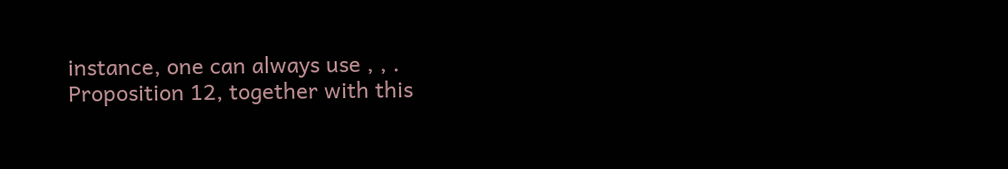instance, one can always use , , . Proposition 12, together with this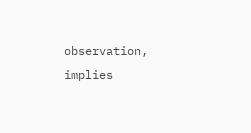observation, implies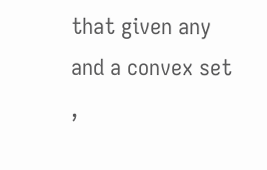that given any and a convex set ,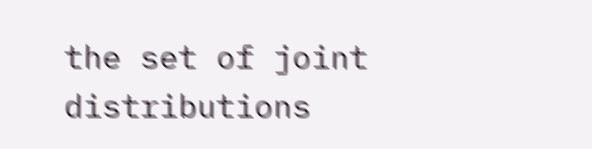the set of joint distributions